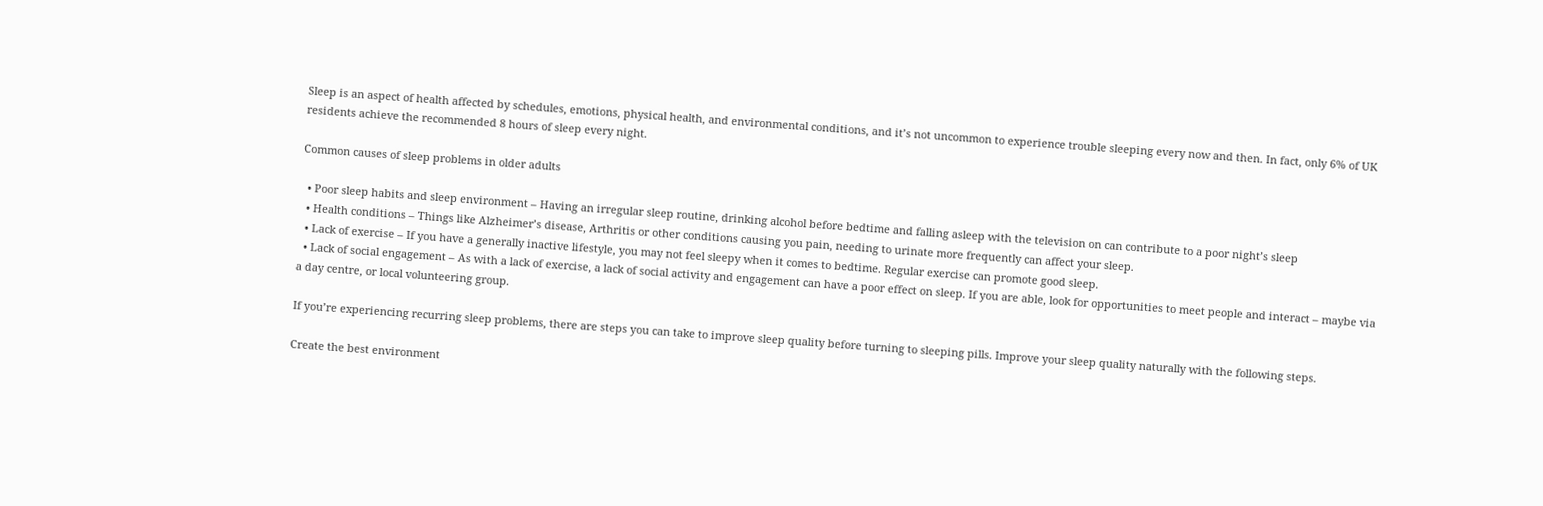Sleep is an aspect of health affected by schedules, emotions, physical health, and environmental conditions, and it’s not uncommon to experience trouble sleeping every now and then. In fact, only 6% of UK residents achieve the recommended 8 hours of sleep every night.

Common causes of sleep problems in older adults

  • Poor sleep habits and sleep environment – Having an irregular sleep routine, drinking alcohol before bedtime and falling asleep with the television on can contribute to a poor night’s sleep
  • Health conditions – Things like Alzheimer’s disease, Arthritis or other conditions causing you pain, needing to urinate more frequently can affect your sleep.
  • Lack of exercise – If you have a generally inactive lifestyle, you may not feel sleepy when it comes to bedtime. Regular exercise can promote good sleep.
  • Lack of social engagement – As with a lack of exercise, a lack of social activity and engagement can have a poor effect on sleep. If you are able, look for opportunities to meet people and interact – maybe via a day centre, or local volunteering group.

If you’re experiencing recurring sleep problems, there are steps you can take to improve sleep quality before turning to sleeping pills. Improve your sleep quality naturally with the following steps.

Create the best environment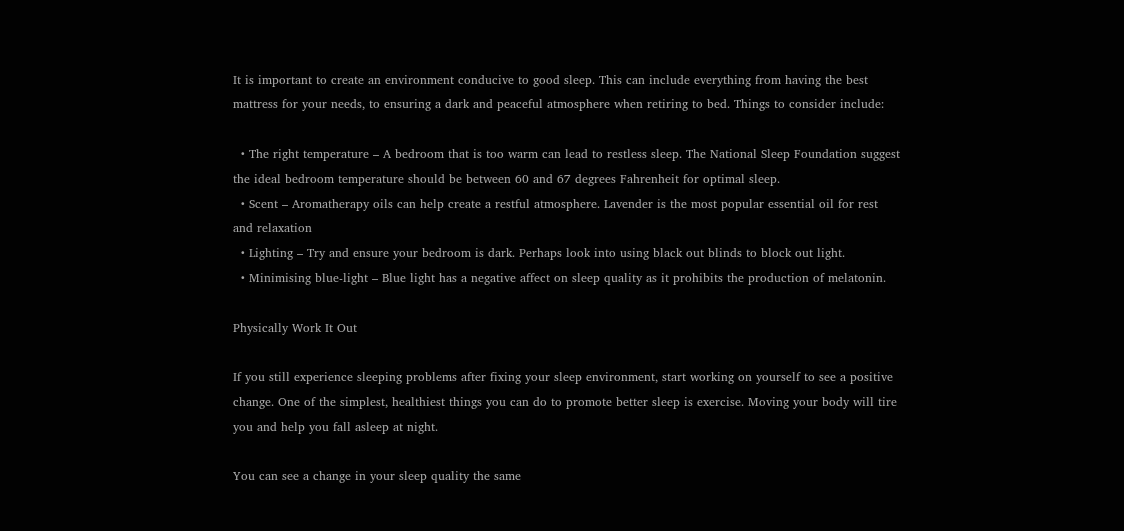It is important to create an environment conducive to good sleep. This can include everything from having the best mattress for your needs, to ensuring a dark and peaceful atmosphere when retiring to bed. Things to consider include:

  • The right temperature – A bedroom that is too warm can lead to restless sleep. The National Sleep Foundation suggest the ideal bedroom temperature should be between 60 and 67 degrees Fahrenheit for optimal sleep.
  • Scent – Aromatherapy oils can help create a restful atmosphere. Lavender is the most popular essential oil for rest and relaxation
  • Lighting – Try and ensure your bedroom is dark. Perhaps look into using black out blinds to block out light.
  • Minimising blue-light – Blue light has a negative affect on sleep quality as it prohibits the production of melatonin.

Physically Work It Out

If you still experience sleeping problems after fixing your sleep environment, start working on yourself to see a positive change. One of the simplest, healthiest things you can do to promote better sleep is exercise. Moving your body will tire you and help you fall asleep at night.

You can see a change in your sleep quality the same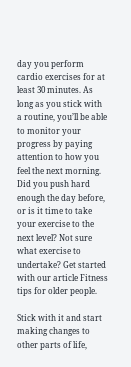day you perform cardio exercises for at least 30 minutes. As long as you stick with a routine, you’ll be able to monitor your progress by paying attention to how you feel the next morning. Did you push hard enough the day before, or is it time to take your exercise to the next level? Not sure what exercise to undertake? Get started with our article Fitness tips for older people.

Stick with it and start making changes to other parts of life,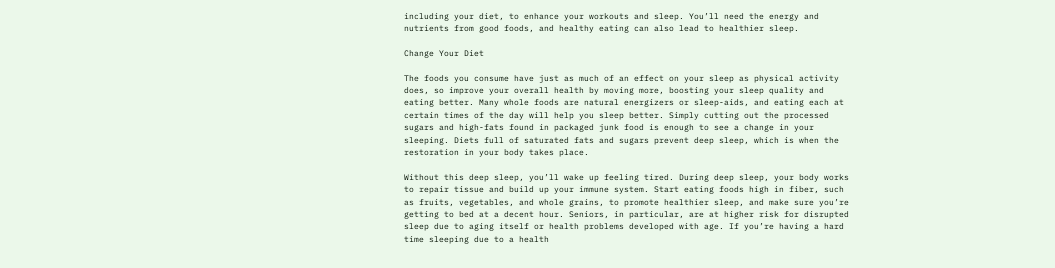including your diet, to enhance your workouts and sleep. You’ll need the energy and nutrients from good foods, and healthy eating can also lead to healthier sleep.

Change Your Diet

The foods you consume have just as much of an effect on your sleep as physical activity does, so improve your overall health by moving more, boosting your sleep quality and eating better. Many whole foods are natural energizers or sleep-aids, and eating each at certain times of the day will help you sleep better. Simply cutting out the processed sugars and high-fats found in packaged junk food is enough to see a change in your sleeping. Diets full of saturated fats and sugars prevent deep sleep, which is when the restoration in your body takes place.

Without this deep sleep, you’ll wake up feeling tired. During deep sleep, your body works to repair tissue and build up your immune system. Start eating foods high in fiber, such as fruits, vegetables, and whole grains, to promote healthier sleep, and make sure you’re getting to bed at a decent hour. Seniors, in particular, are at higher risk for disrupted sleep due to aging itself or health problems developed with age. If you’re having a hard time sleeping due to a health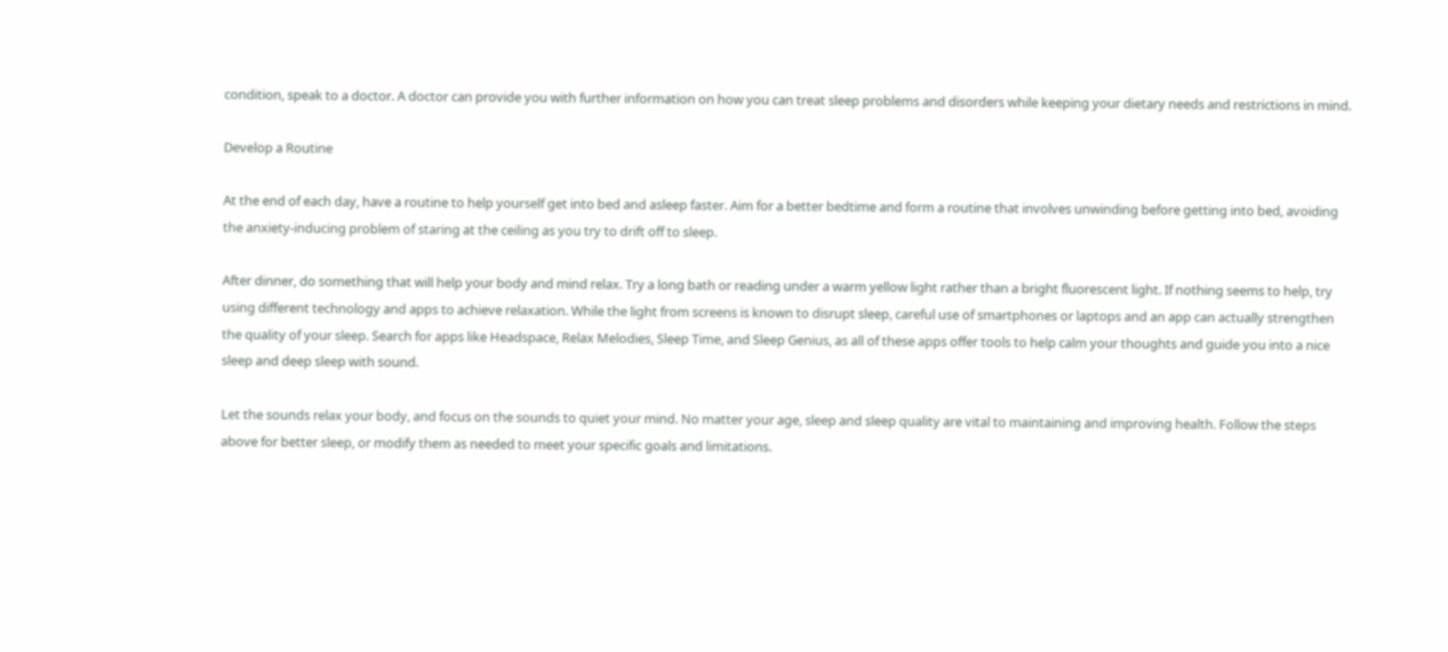condition, speak to a doctor. A doctor can provide you with further information on how you can treat sleep problems and disorders while keeping your dietary needs and restrictions in mind.

Develop a Routine

At the end of each day, have a routine to help yourself get into bed and asleep faster. Aim for a better bedtime and form a routine that involves unwinding before getting into bed, avoiding the anxiety-inducing problem of staring at the ceiling as you try to drift off to sleep.

After dinner, do something that will help your body and mind relax. Try a long bath or reading under a warm yellow light rather than a bright fluorescent light. If nothing seems to help, try using different technology and apps to achieve relaxation. While the light from screens is known to disrupt sleep, careful use of smartphones or laptops and an app can actually strengthen the quality of your sleep. Search for apps like Headspace, Relax Melodies, Sleep Time, and Sleep Genius, as all of these apps offer tools to help calm your thoughts and guide you into a nice sleep and deep sleep with sound.

Let the sounds relax your body, and focus on the sounds to quiet your mind. No matter your age, sleep and sleep quality are vital to maintaining and improving health. Follow the steps above for better sleep, or modify them as needed to meet your specific goals and limitations.